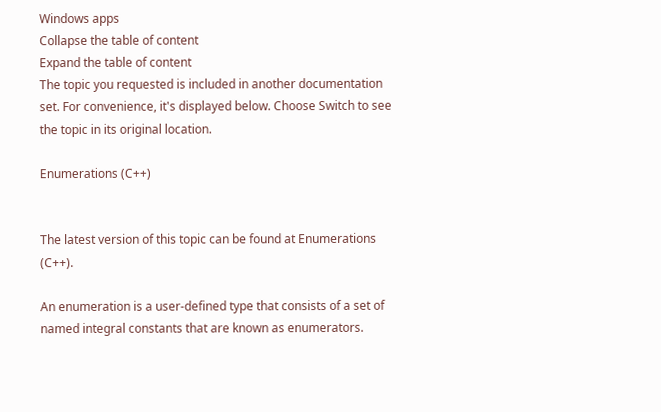Windows apps
Collapse the table of content
Expand the table of content
The topic you requested is included in another documentation set. For convenience, it's displayed below. Choose Switch to see the topic in its original location.

Enumerations (C++)


The latest version of this topic can be found at Enumerations (C++).

An enumeration is a user-defined type that consists of a set of named integral constants that are known as enumerators.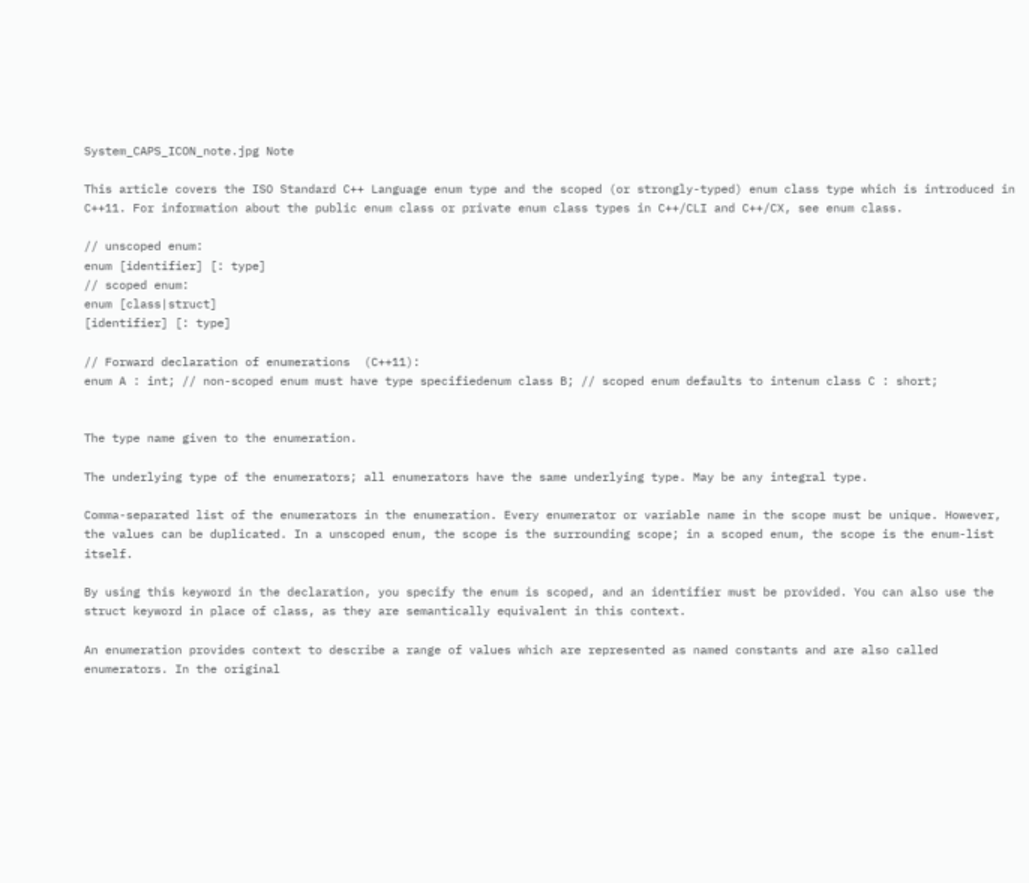System_CAPS_ICON_note.jpg Note

This article covers the ISO Standard C++ Language enum type and the scoped (or strongly-typed) enum class type which is introduced in C++11. For information about the public enum class or private enum class types in C++/CLI and C++/CX, see enum class.

// unscoped enum:
enum [identifier] [: type]
// scoped enum:
enum [class|struct]
[identifier] [: type]

// Forward declaration of enumerations  (C++11):
enum A : int; // non-scoped enum must have type specifiedenum class B; // scoped enum defaults to intenum class C : short;


The type name given to the enumeration.

The underlying type of the enumerators; all enumerators have the same underlying type. May be any integral type.

Comma-separated list of the enumerators in the enumeration. Every enumerator or variable name in the scope must be unique. However, the values can be duplicated. In a unscoped enum, the scope is the surrounding scope; in a scoped enum, the scope is the enum-list itself.

By using this keyword in the declaration, you specify the enum is scoped, and an identifier must be provided. You can also use the struct keyword in place of class, as they are semantically equivalent in this context.

An enumeration provides context to describe a range of values which are represented as named constants and are also called enumerators. In the original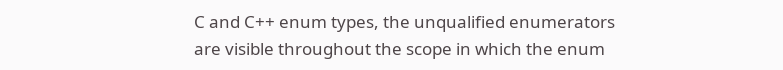C and C++ enum types, the unqualified enumerators are visible throughout the scope in which the enum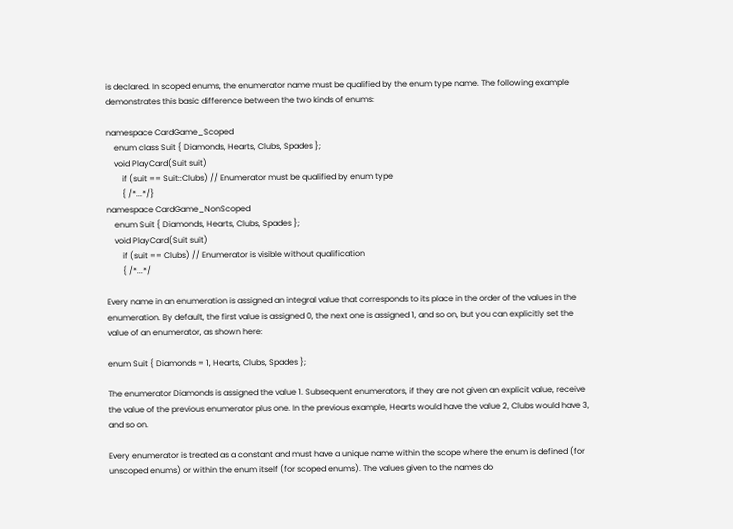is declared. In scoped enums, the enumerator name must be qualified by the enum type name. The following example demonstrates this basic difference between the two kinds of enums:

namespace CardGame_Scoped
    enum class Suit { Diamonds, Hearts, Clubs, Spades };
    void PlayCard(Suit suit)
        if (suit == Suit::Clubs) // Enumerator must be qualified by enum type
        { /*...*/}
namespace CardGame_NonScoped
    enum Suit { Diamonds, Hearts, Clubs, Spades };
    void PlayCard(Suit suit)
        if (suit == Clubs) // Enumerator is visible without qualification
        { /*...*/

Every name in an enumeration is assigned an integral value that corresponds to its place in the order of the values in the enumeration. By default, the first value is assigned 0, the next one is assigned 1, and so on, but you can explicitly set the value of an enumerator, as shown here:

enum Suit { Diamonds = 1, Hearts, Clubs, Spades };

The enumerator Diamonds is assigned the value 1. Subsequent enumerators, if they are not given an explicit value, receive the value of the previous enumerator plus one. In the previous example, Hearts would have the value 2, Clubs would have 3, and so on.

Every enumerator is treated as a constant and must have a unique name within the scope where the enum is defined (for unscoped enums) or within the enum itself (for scoped enums). The values given to the names do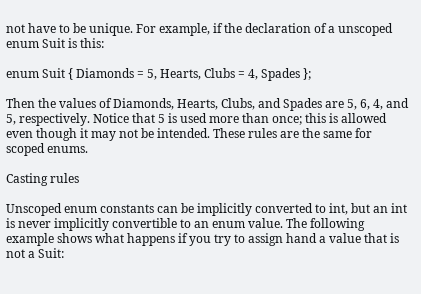not have to be unique. For example, if the declaration of a unscoped enum Suit is this:

enum Suit { Diamonds = 5, Hearts, Clubs = 4, Spades };

Then the values of Diamonds, Hearts, Clubs, and Spades are 5, 6, 4, and 5, respectively. Notice that 5 is used more than once; this is allowed even though it may not be intended. These rules are the same for scoped enums.

Casting rules

Unscoped enum constants can be implicitly converted to int, but an int is never implicitly convertible to an enum value. The following example shows what happens if you try to assign hand a value that is not a Suit: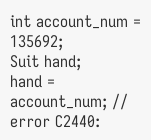int account_num = 135692;
Suit hand;
hand = account_num; // error C2440: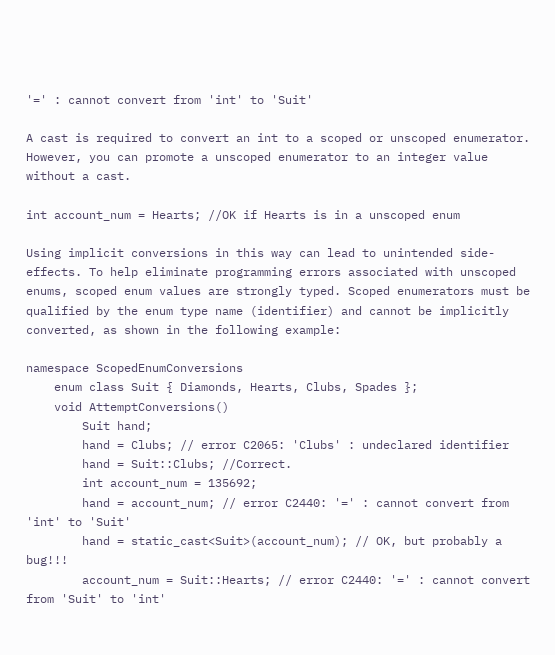'=' : cannot convert from 'int' to 'Suit'

A cast is required to convert an int to a scoped or unscoped enumerator. However, you can promote a unscoped enumerator to an integer value without a cast.

int account_num = Hearts; //OK if Hearts is in a unscoped enum

Using implicit conversions in this way can lead to unintended side-effects. To help eliminate programming errors associated with unscoped enums, scoped enum values are strongly typed. Scoped enumerators must be qualified by the enum type name (identifier) and cannot be implicitly converted, as shown in the following example:

namespace ScopedEnumConversions
    enum class Suit { Diamonds, Hearts, Clubs, Spades };
    void AttemptConversions()
        Suit hand;
        hand = Clubs; // error C2065: 'Clubs' : undeclared identifier
        hand = Suit::Clubs; //Correct.
        int account_num = 135692;
        hand = account_num; // error C2440: '=' : cannot convert from 'int' to 'Suit'
        hand = static_cast<Suit>(account_num); // OK, but probably a bug!!!
        account_num = Suit::Hearts; // error C2440: '=' : cannot convert from 'Suit' to 'int'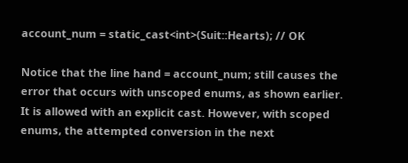account_num = static_cast<int>(Suit::Hearts); // OK

Notice that the line hand = account_num; still causes the error that occurs with unscoped enums, as shown earlier. It is allowed with an explicit cast. However, with scoped enums, the attempted conversion in the next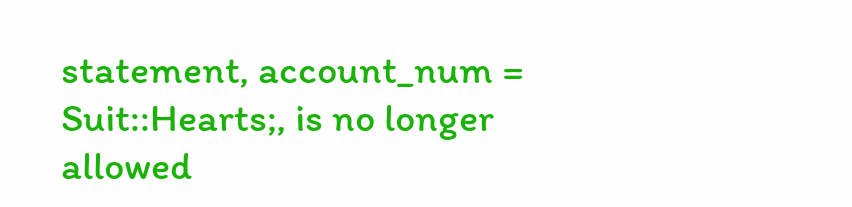statement, account_num = Suit::Hearts;, is no longer allowed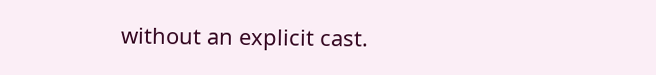without an explicit cast.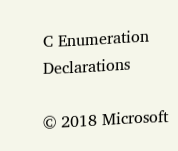C Enumeration Declarations

© 2018 Microsoft